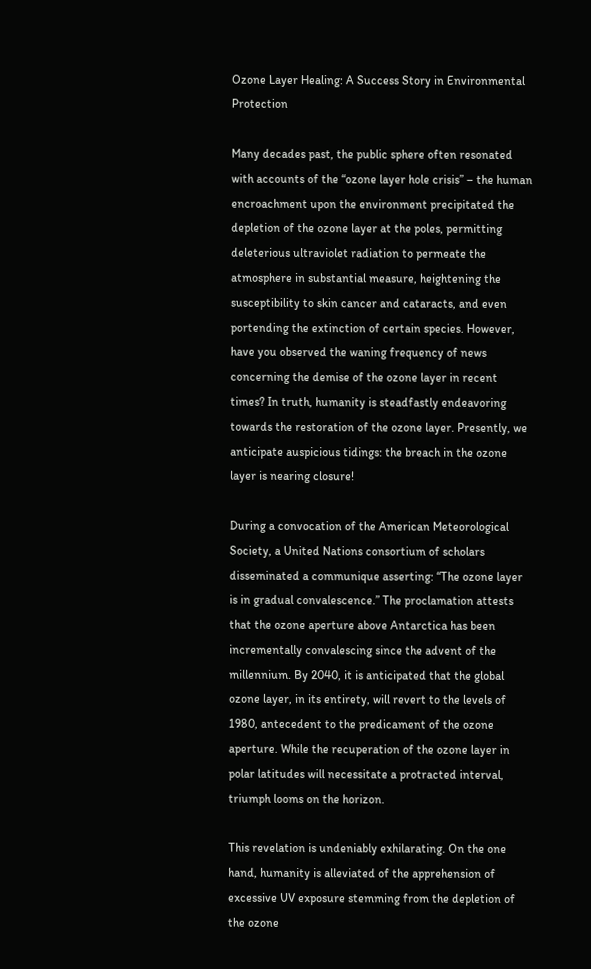Ozone Layer Healing: A Success Story in Environmental Protection

Many decades past, the public sphere often resonated with accounts of the “ozone layer hole crisis” – the human encroachment upon the environment precipitated the depletion of the ozone layer at the poles, permitting deleterious ultraviolet radiation to permeate the atmosphere in substantial measure, heightening the susceptibility to skin cancer and cataracts, and even portending the extinction of certain species. However, have you observed the waning frequency of news concerning the demise of the ozone layer in recent times? In truth, humanity is steadfastly endeavoring towards the restoration of the ozone layer. Presently, we anticipate auspicious tidings: the breach in the ozone layer is nearing closure!

During a convocation of the American Meteorological Society, a United Nations consortium of scholars disseminated a communique asserting: “The ozone layer is in gradual convalescence.” The proclamation attests that the ozone aperture above Antarctica has been incrementally convalescing since the advent of the millennium. By 2040, it is anticipated that the global ozone layer, in its entirety, will revert to the levels of 1980, antecedent to the predicament of the ozone aperture. While the recuperation of the ozone layer in polar latitudes will necessitate a protracted interval, triumph looms on the horizon.

This revelation is undeniably exhilarating. On the one hand, humanity is alleviated of the apprehension of excessive UV exposure stemming from the depletion of the ozone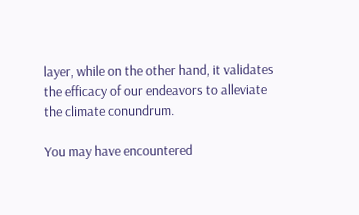layer, while on the other hand, it validates the efficacy of our endeavors to alleviate the climate conundrum.

You may have encountered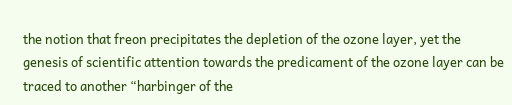the notion that freon precipitates the depletion of the ozone layer, yet the genesis of scientific attention towards the predicament of the ozone layer can be traced to another “harbinger of the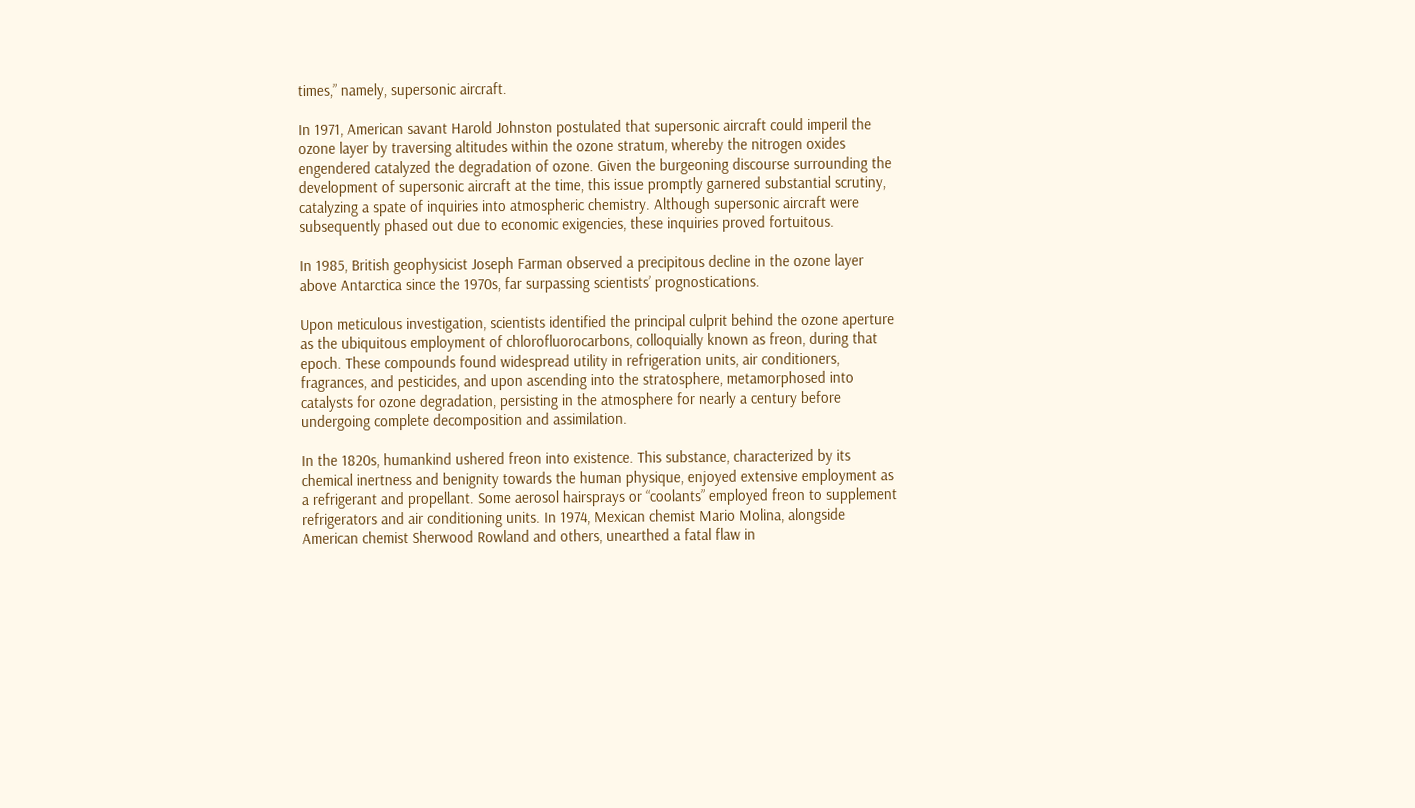times,” namely, supersonic aircraft.

In 1971, American savant Harold Johnston postulated that supersonic aircraft could imperil the ozone layer by traversing altitudes within the ozone stratum, whereby the nitrogen oxides engendered catalyzed the degradation of ozone. Given the burgeoning discourse surrounding the development of supersonic aircraft at the time, this issue promptly garnered substantial scrutiny, catalyzing a spate of inquiries into atmospheric chemistry. Although supersonic aircraft were subsequently phased out due to economic exigencies, these inquiries proved fortuitous.

In 1985, British geophysicist Joseph Farman observed a precipitous decline in the ozone layer above Antarctica since the 1970s, far surpassing scientists’ prognostications.

Upon meticulous investigation, scientists identified the principal culprit behind the ozone aperture as the ubiquitous employment of chlorofluorocarbons, colloquially known as freon, during that epoch. These compounds found widespread utility in refrigeration units, air conditioners, fragrances, and pesticides, and upon ascending into the stratosphere, metamorphosed into catalysts for ozone degradation, persisting in the atmosphere for nearly a century before undergoing complete decomposition and assimilation.

In the 1820s, humankind ushered freon into existence. This substance, characterized by its chemical inertness and benignity towards the human physique, enjoyed extensive employment as a refrigerant and propellant. Some aerosol hairsprays or “coolants” employed freon to supplement refrigerators and air conditioning units. In 1974, Mexican chemist Mario Molina, alongside American chemist Sherwood Rowland and others, unearthed a fatal flaw in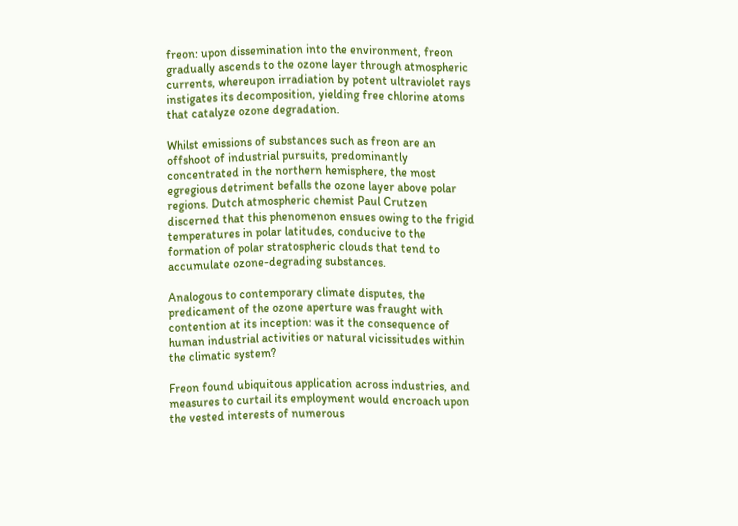freon: upon dissemination into the environment, freon gradually ascends to the ozone layer through atmospheric currents, whereupon irradiation by potent ultraviolet rays instigates its decomposition, yielding free chlorine atoms that catalyze ozone degradation.

Whilst emissions of substances such as freon are an offshoot of industrial pursuits, predominantly concentrated in the northern hemisphere, the most egregious detriment befalls the ozone layer above polar regions. Dutch atmospheric chemist Paul Crutzen discerned that this phenomenon ensues owing to the frigid temperatures in polar latitudes, conducive to the formation of polar stratospheric clouds that tend to accumulate ozone-degrading substances.

Analogous to contemporary climate disputes, the predicament of the ozone aperture was fraught with contention at its inception: was it the consequence of human industrial activities or natural vicissitudes within the climatic system?

Freon found ubiquitous application across industries, and measures to curtail its employment would encroach upon the vested interests of numerous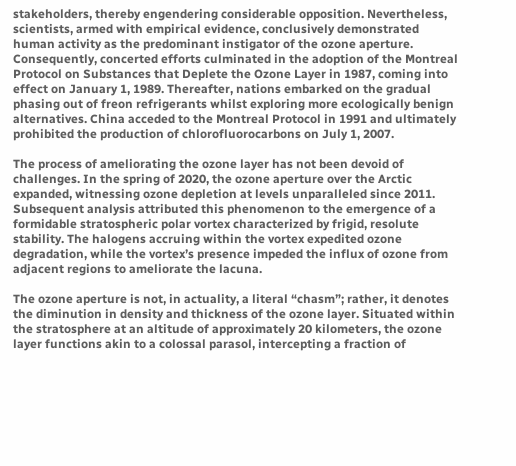stakeholders, thereby engendering considerable opposition. Nevertheless, scientists, armed with empirical evidence, conclusively demonstrated human activity as the predominant instigator of the ozone aperture. Consequently, concerted efforts culminated in the adoption of the Montreal Protocol on Substances that Deplete the Ozone Layer in 1987, coming into effect on January 1, 1989. Thereafter, nations embarked on the gradual phasing out of freon refrigerants whilst exploring more ecologically benign alternatives. China acceded to the Montreal Protocol in 1991 and ultimately prohibited the production of chlorofluorocarbons on July 1, 2007.

The process of ameliorating the ozone layer has not been devoid of challenges. In the spring of 2020, the ozone aperture over the Arctic expanded, witnessing ozone depletion at levels unparalleled since 2011. Subsequent analysis attributed this phenomenon to the emergence of a formidable stratospheric polar vortex characterized by frigid, resolute stability. The halogens accruing within the vortex expedited ozone degradation, while the vortex’s presence impeded the influx of ozone from adjacent regions to ameliorate the lacuna.

The ozone aperture is not, in actuality, a literal “chasm”; rather, it denotes the diminution in density and thickness of the ozone layer. Situated within the stratosphere at an altitude of approximately 20 kilometers, the ozone layer functions akin to a colossal parasol, intercepting a fraction of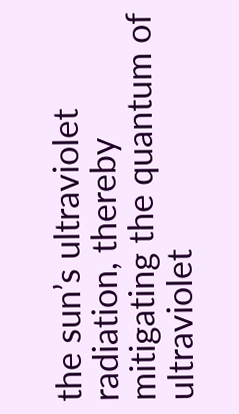the sun’s ultraviolet radiation, thereby mitigating the quantum of ultraviolet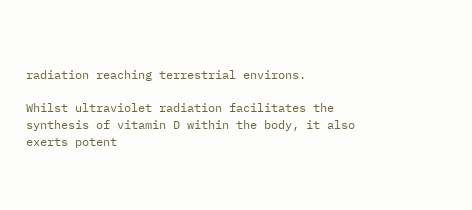radiation reaching terrestrial environs.

Whilst ultraviolet radiation facilitates the synthesis of vitamin D within the body, it also exerts potent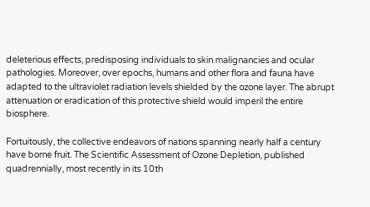deleterious effects, predisposing individuals to skin malignancies and ocular pathologies. Moreover, over epochs, humans and other flora and fauna have adapted to the ultraviolet radiation levels shielded by the ozone layer. The abrupt attenuation or eradication of this protective shield would imperil the entire biosphere.

Fortuitously, the collective endeavors of nations spanning nearly half a century have borne fruit. The Scientific Assessment of Ozone Depletion, published quadrennially, most recently in its 10th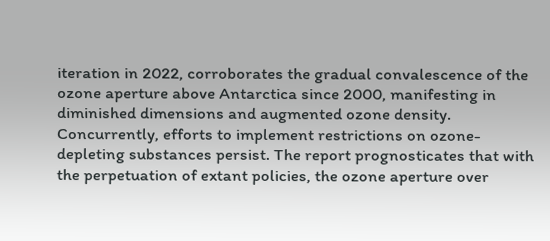iteration in 2022, corroborates the gradual convalescence of the ozone aperture above Antarctica since 2000, manifesting in diminished dimensions and augmented ozone density. Concurrently, efforts to implement restrictions on ozone-depleting substances persist. The report prognosticates that with the perpetuation of extant policies, the ozone aperture over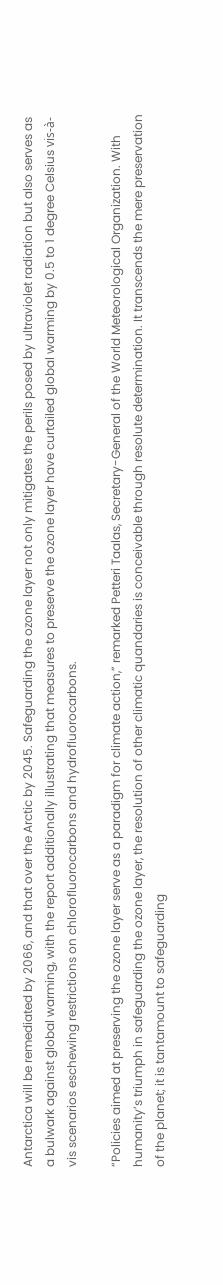Antarctica will be remediated by 2066, and that over the Arctic by 2045. Safeguarding the ozone layer not only mitigates the perils posed by ultraviolet radiation but also serves as a bulwark against global warming, with the report additionally illustrating that measures to preserve the ozone layer have curtailed global warming by 0.5 to 1 degree Celsius vis-à-vis scenarios eschewing restrictions on chlorofluorocarbons and hydrofluorocarbons.

“Policies aimed at preserving the ozone layer serve as a paradigm for climate action,” remarked Petteri Taalas, Secretary-General of the World Meteorological Organization. With humanity’s triumph in safeguarding the ozone layer, the resolution of other climatic quandaries is conceivable through resolute determination. It transcends the mere preservation of the planet; it is tantamount to safeguarding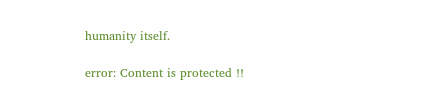humanity itself.

error: Content is protected !!